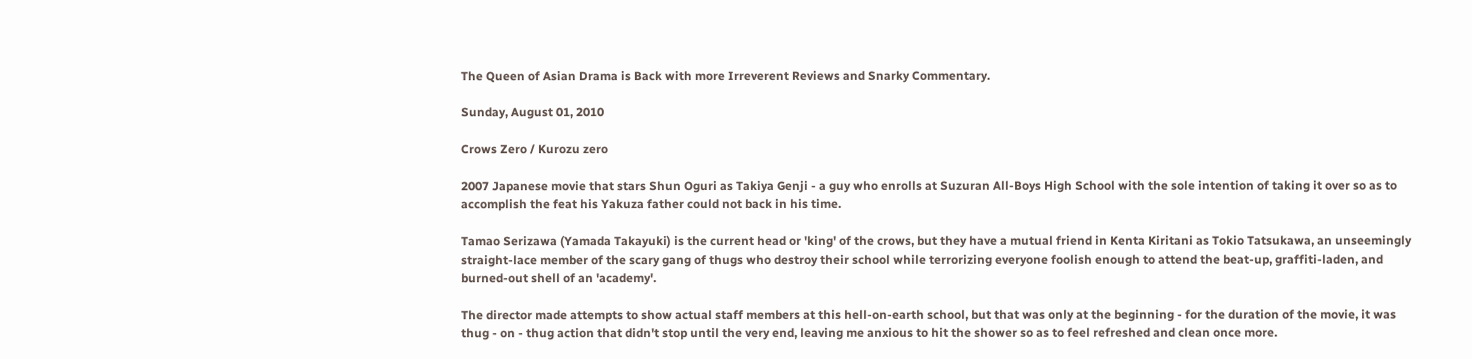The Queen of Asian Drama is Back with more Irreverent Reviews and Snarky Commentary.

Sunday, August 01, 2010

Crows Zero / Kurozu zero

2007 Japanese movie that stars Shun Oguri as Takiya Genji - a guy who enrolls at Suzuran All-Boys High School with the sole intention of taking it over so as to accomplish the feat his Yakuza father could not back in his time.

Tamao Serizawa (Yamada Takayuki) is the current head or 'king' of the crows, but they have a mutual friend in Kenta Kiritani as Tokio Tatsukawa, an unseemingly straight-lace member of the scary gang of thugs who destroy their school while terrorizing everyone foolish enough to attend the beat-up, graffiti-laden, and burned-out shell of an 'academy'.

The director made attempts to show actual staff members at this hell-on-earth school, but that was only at the beginning - for the duration of the movie, it was thug - on - thug action that didn't stop until the very end, leaving me anxious to hit the shower so as to feel refreshed and clean once more.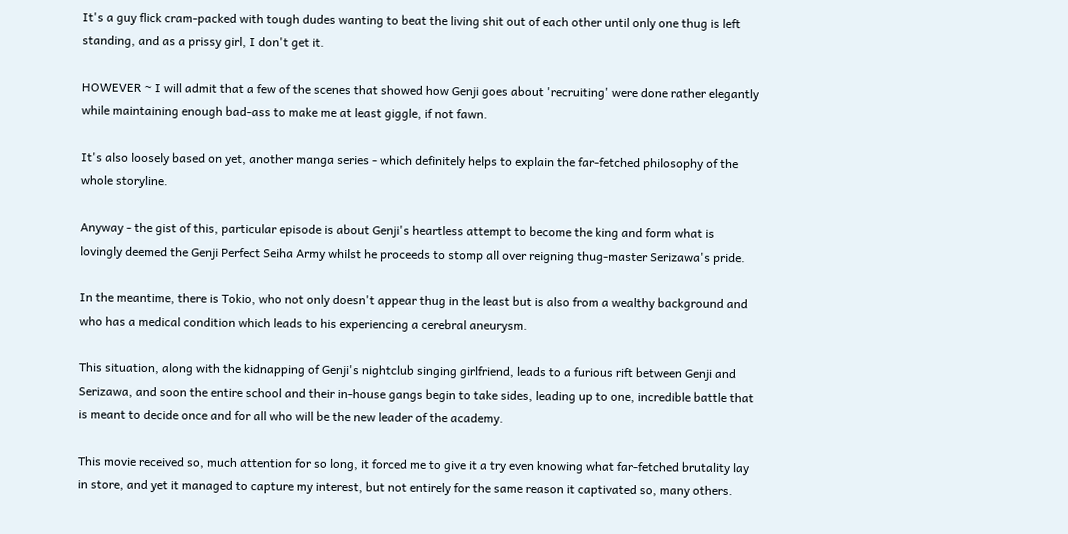It's a guy flick cram-packed with tough dudes wanting to beat the living shit out of each other until only one thug is left standing, and as a prissy girl, I don't get it.

HOWEVER ~ I will admit that a few of the scenes that showed how Genji goes about 'recruiting' were done rather elegantly while maintaining enough bad-ass to make me at least giggle, if not fawn.

It's also loosely based on yet, another manga series - which definitely helps to explain the far-fetched philosophy of the whole storyline.

Anyway - the gist of this, particular episode is about Genji's heartless attempt to become the king and form what is lovingly deemed the Genji Perfect Seiha Army whilst he proceeds to stomp all over reigning thug-master Serizawa's pride.

In the meantime, there is Tokio, who not only doesn't appear thug in the least but is also from a wealthy background and who has a medical condition which leads to his experiencing a cerebral aneurysm.

This situation, along with the kidnapping of Genji's nightclub singing girlfriend, leads to a furious rift between Genji and Serizawa, and soon the entire school and their in-house gangs begin to take sides, leading up to one, incredible battle that is meant to decide once and for all who will be the new leader of the academy.

This movie received so, much attention for so long, it forced me to give it a try even knowing what far-fetched brutality lay in store, and yet it managed to capture my interest, but not entirely for the same reason it captivated so, many others.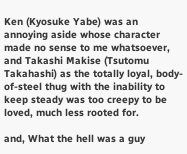Ken (Kyosuke Yabe) was an annoying aside whose character made no sense to me whatsoever, and Takashi Makise (Tsutomu Takahashi) as the totally loyal, body-of-steel thug with the inability to keep steady was too creepy to be loved, much less rooted for.

and, What the hell was a guy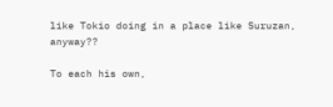like Tokio doing in a place like Suruzan, anyway??

To each his own,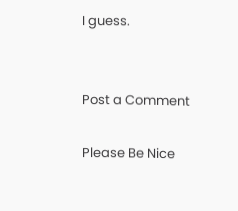I guess.


Post a Comment

Please Be Nice